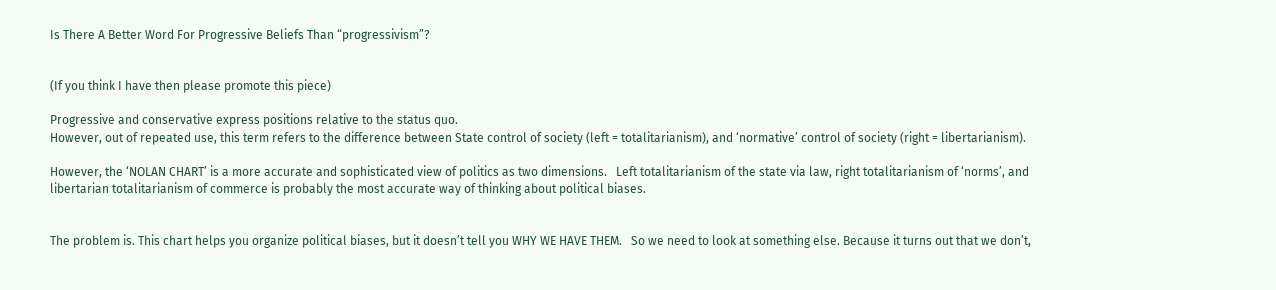Is There A Better Word For Progressive Beliefs Than “progressivism”?


(If you think I have then please promote this piece)

Progressive and conservative express positions relative to the status quo.
However, out of repeated use, this term refers to the difference between State control of society (left = totalitarianism), and ‘normative’ control of society (right = libertarianism).

However, the ‘NOLAN CHART’ is a more accurate and sophisticated view of politics as two dimensions.   Left totalitarianism of the state via law, right totalitarianism of ‘norms’, and libertarian totalitarianism of commerce is probably the most accurate way of thinking about political biases.


The problem is. This chart helps you organize political biases, but it doesn’t tell you WHY WE HAVE THEM.   So we need to look at something else. Because it turns out that we don’t,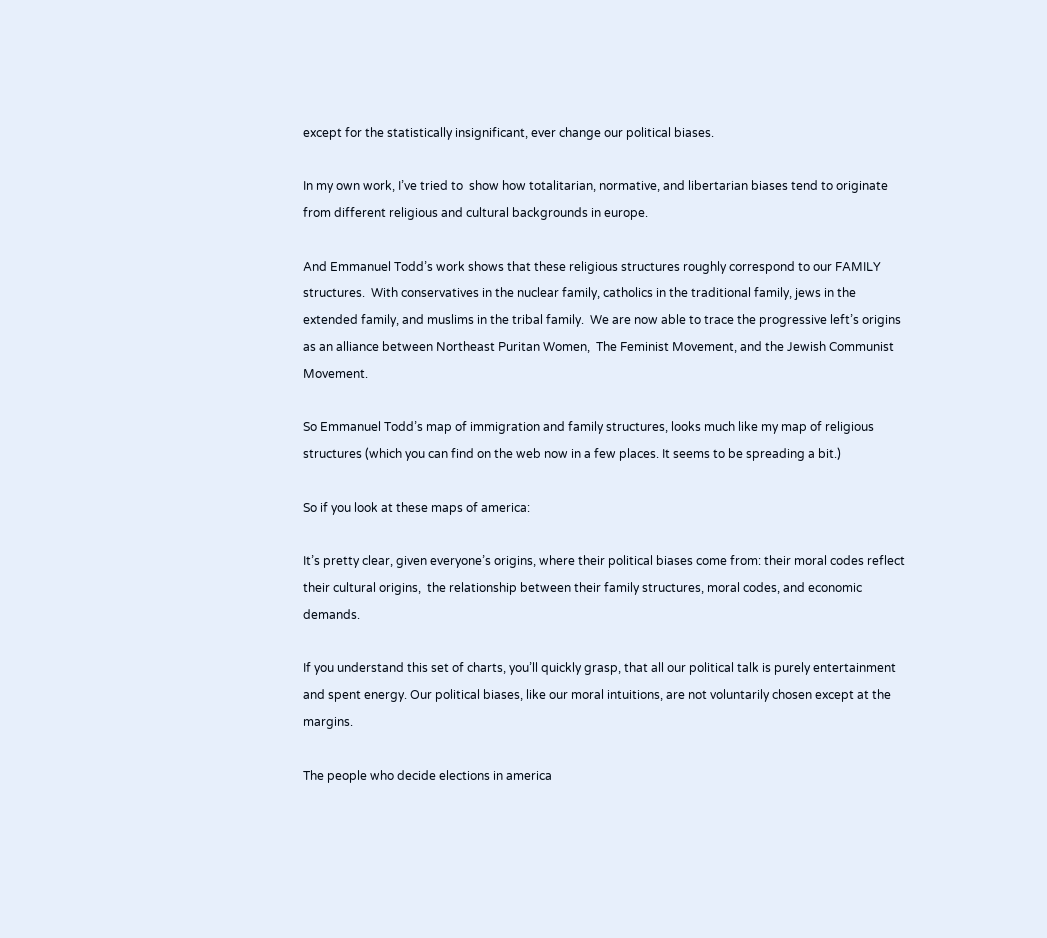except for the statistically insignificant, ever change our political biases.

In my own work, I’ve tried to  show how totalitarian, normative, and libertarian biases tend to originate from different religious and cultural backgrounds in europe.

And Emmanuel Todd’s work shows that these religious structures roughly correspond to our FAMILY structures.  With conservatives in the nuclear family, catholics in the traditional family, jews in the extended family, and muslims in the tribal family.  We are now able to trace the progressive left’s origins as an alliance between Northeast Puritan Women,  The Feminist Movement, and the Jewish Communist Movement.

So Emmanuel Todd’s map of immigration and family structures, looks much like my map of religious structures (which you can find on the web now in a few places. It seems to be spreading a bit.)

So if you look at these maps of america:

It’s pretty clear, given everyone’s origins, where their political biases come from: their moral codes reflect their cultural origins,  the relationship between their family structures, moral codes, and economic demands.

If you understand this set of charts, you’ll quickly grasp, that all our political talk is purely entertainment and spent energy. Our political biases, like our moral intuitions, are not voluntarily chosen except at the margins.

The people who decide elections in america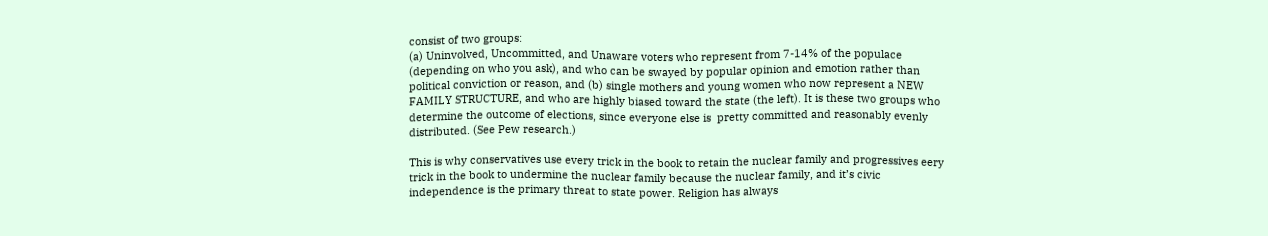consist of two groups:
(a) Uninvolved, Uncommitted, and Unaware voters who represent from 7-14% of the populace (depending on who you ask), and who can be swayed by popular opinion and emotion rather than political conviction or reason, and (b) single mothers and young women who now represent a NEW FAMILY STRUCTURE, and who are highly biased toward the state (the left). It is these two groups who determine the outcome of elections, since everyone else is  pretty committed and reasonably evenly distributed. (See Pew research.)

This is why conservatives use every trick in the book to retain the nuclear family and progressives eery trick in the book to undermine the nuclear family because the nuclear family, and it’s civic independence is the primary threat to state power. Religion has always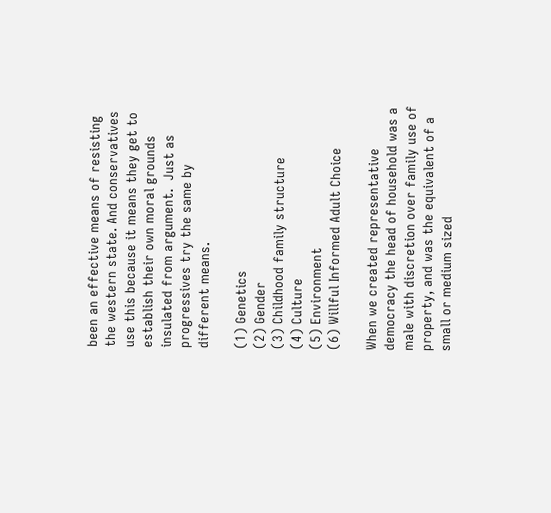been an effective means of resisting the western state. And conservatives use this because it means they get to establish their own moral grounds insulated from argument.  Just as progressives try the same by different means.

(1) Genetics
(2) Gender
(3) Childhood family structure
(4) Culture
(5) Environment
(6) Willful Informed Adult Choice

When we created representative democracy the head of household was a male with discretion over family use of property, and was the equivalent of a small or medium sized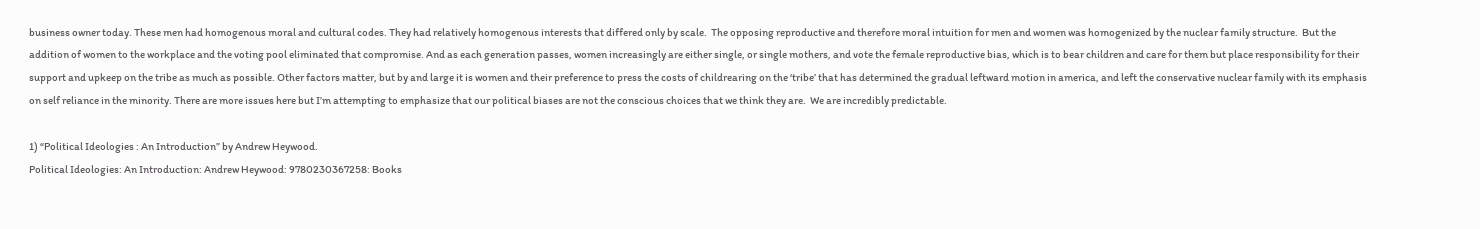business owner today. These men had homogenous moral and cultural codes. They had relatively homogenous interests that differed only by scale.  The opposing reproductive and therefore moral intuition for men and women was homogenized by the nuclear family structure.  But the addition of women to the workplace and the voting pool eliminated that compromise. And as each generation passes, women increasingly are either single, or single mothers, and vote the female reproductive bias, which is to bear children and care for them but place responsibility for their support and upkeep on the tribe as much as possible. Other factors matter, but by and large it is women and their preference to press the costs of childrearing on the ‘tribe’ that has determined the gradual leftward motion in america, and left the conservative nuclear family with its emphasis on self reliance in the minority. There are more issues here but I’m attempting to emphasize that our political biases are not the conscious choices that we think they are.  We are incredibly predictable.

1) “Political Ideologies : An Introduction” by Andrew Heywood.
Political Ideologies: An Introduction: Andrew Heywood: 9780230367258: Books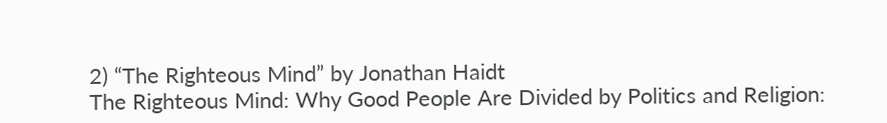2) “The Righteous Mind” by Jonathan Haidt
The Righteous Mind: Why Good People Are Divided by Politics and Religion: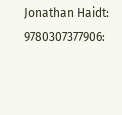Jonathan Haidt: 9780307377906: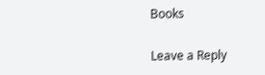Books

Leave a Reply